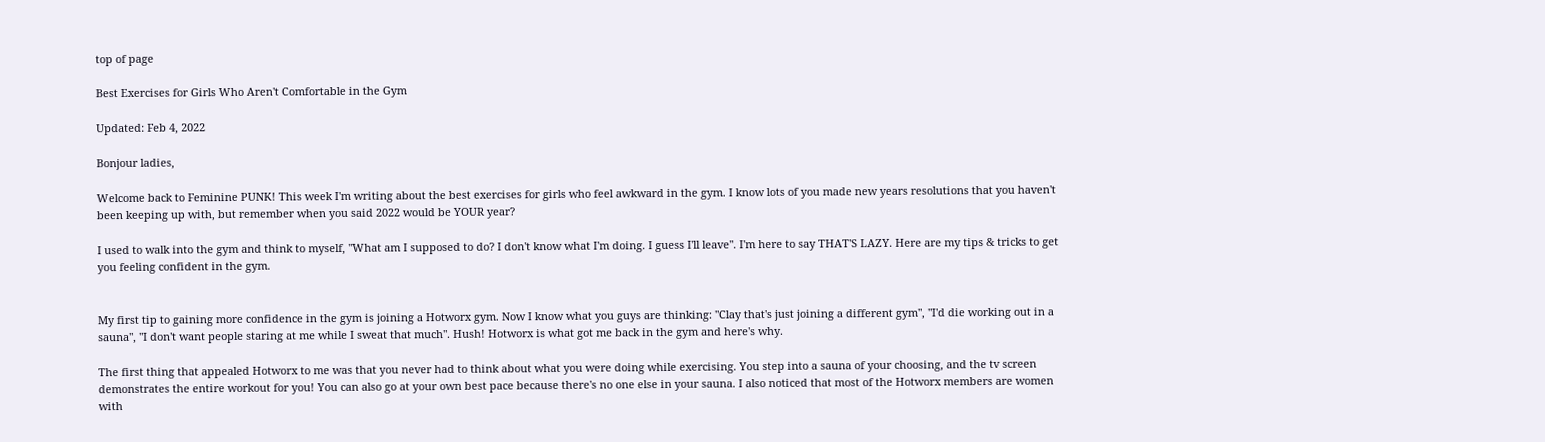top of page

Best Exercises for Girls Who Aren't Comfortable in the Gym

Updated: Feb 4, 2022

Bonjour ladies,

Welcome back to Feminine PUNK! This week I'm writing about the best exercises for girls who feel awkward in the gym. I know lots of you made new years resolutions that you haven't been keeping up with, but remember when you said 2022 would be YOUR year?

I used to walk into the gym and think to myself, "What am I supposed to do? I don't know what I'm doing. I guess I'll leave". I'm here to say THAT'S LAZY. Here are my tips & tricks to get you feeling confident in the gym.


My first tip to gaining more confidence in the gym is joining a Hotworx gym. Now I know what you guys are thinking: "Clay that's just joining a different gym", "I'd die working out in a sauna", "I don't want people staring at me while I sweat that much". Hush! Hotworx is what got me back in the gym and here's why.

The first thing that appealed Hotworx to me was that you never had to think about what you were doing while exercising. You step into a sauna of your choosing, and the tv screen demonstrates the entire workout for you! You can also go at your own best pace because there's no one else in your sauna. I also noticed that most of the Hotworx members are women with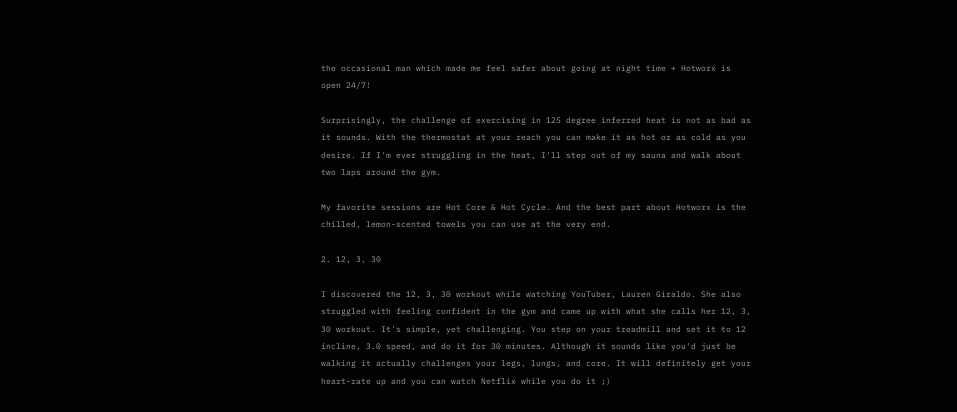the occasional man which made me feel safer about going at night time + Hotworx is open 24/7!

Surprisingly, the challenge of exercising in 125 degree inferred heat is not as bad as it sounds. With the thermostat at your reach you can make it as hot or as cold as you desire. If I'm ever struggling in the heat, I'll step out of my sauna and walk about two laps around the gym.

My favorite sessions are Hot Core & Hot Cycle. And the best part about Hotworx is the chilled, lemon-scented towels you can use at the very end.

2. 12, 3, 30

I discovered the 12, 3, 30 workout while watching YouTuber, Lauren Giraldo. She also struggled with feeling confident in the gym and came up with what she calls her 12, 3, 30 workout. It's simple, yet challenging. You step on your treadmill and set it to 12 incline, 3.0 speed, and do it for 30 minutes. Although it sounds like you'd just be walking it actually challenges your legs, lungs, and core. It will definitely get your heart-rate up and you can watch Netflix while you do it ;)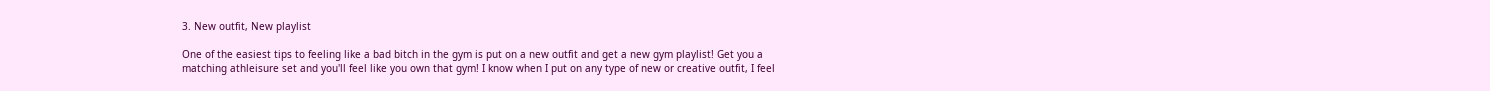3. New outfit, New playlist

One of the easiest tips to feeling like a bad bitch in the gym is put on a new outfit and get a new gym playlist! Get you a matching athleisure set and you'll feel like you own that gym! I know when I put on any type of new or creative outfit, I feel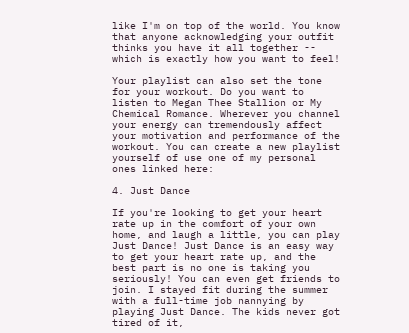like I'm on top of the world. You know that anyone acknowledging your outfit thinks you have it all together -- which is exactly how you want to feel!

Your playlist can also set the tone for your workout. Do you want to listen to Megan Thee Stallion or My Chemical Romance. Wherever you channel your energy can tremendously affect your motivation and performance of the workout. You can create a new playlist yourself of use one of my personal ones linked here:

4. Just Dance

If you're looking to get your heart rate up in the comfort of your own home, and laugh a little, you can play Just Dance! Just Dance is an easy way to get your heart rate up, and the best part is no one is taking you seriously! You can even get friends to join. I stayed fit during the summer with a full-time job nannying by playing Just Dance. The kids never got tired of it,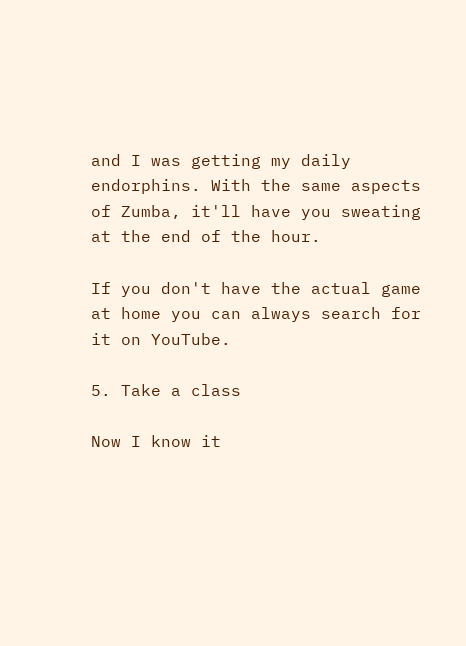and I was getting my daily endorphins. With the same aspects of Zumba, it'll have you sweating at the end of the hour.

If you don't have the actual game at home you can always search for it on YouTube.

5. Take a class

Now I know it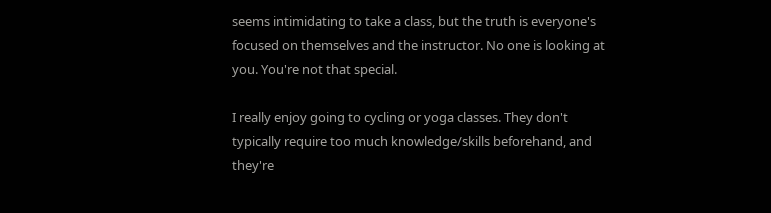seems intimidating to take a class, but the truth is everyone's focused on themselves and the instructor. No one is looking at you. You're not that special.

I really enjoy going to cycling or yoga classes. They don't typically require too much knowledge/skills beforehand, and they're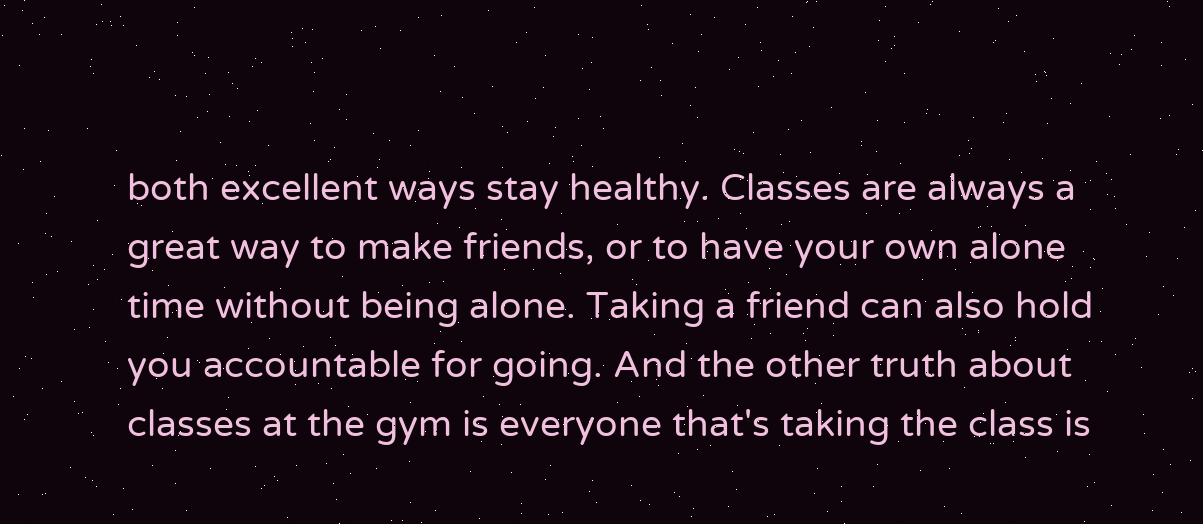both excellent ways stay healthy. Classes are always a great way to make friends, or to have your own alone time without being alone. Taking a friend can also hold you accountable for going. And the other truth about classes at the gym is everyone that's taking the class is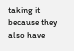taking it because they also have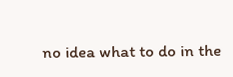no idea what to do in the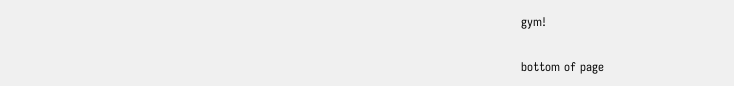gym!


bottom of page